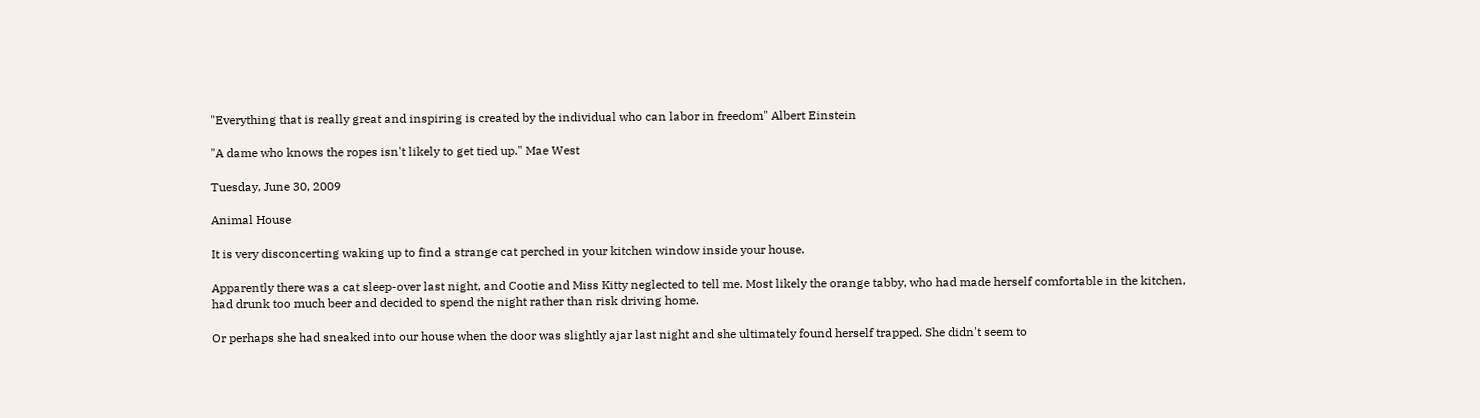"Everything that is really great and inspiring is created by the individual who can labor in freedom" Albert Einstein

"A dame who knows the ropes isn't likely to get tied up." Mae West

Tuesday, June 30, 2009

Animal House

It is very disconcerting waking up to find a strange cat perched in your kitchen window inside your house.

Apparently there was a cat sleep-over last night, and Cootie and Miss Kitty neglected to tell me. Most likely the orange tabby, who had made herself comfortable in the kitchen, had drunk too much beer and decided to spend the night rather than risk driving home.

Or perhaps she had sneaked into our house when the door was slightly ajar last night and she ultimately found herself trapped. She didn't seem to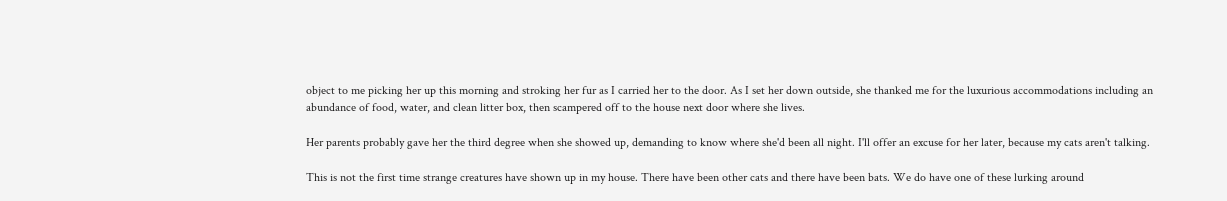object to me picking her up this morning and stroking her fur as I carried her to the door. As I set her down outside, she thanked me for the luxurious accommodations including an abundance of food, water, and clean litter box, then scampered off to the house next door where she lives.

Her parents probably gave her the third degree when she showed up, demanding to know where she'd been all night. I'll offer an excuse for her later, because my cats aren't talking.

This is not the first time strange creatures have shown up in my house. There have been other cats and there have been bats. We do have one of these lurking around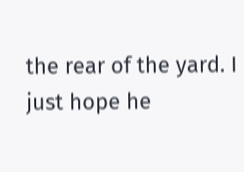the rear of the yard. I just hope he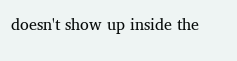doesn't show up inside the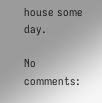house some day.

No comments: